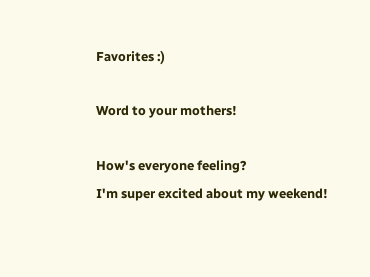Favorites :)

Word to your mothers!

How's everyone feeling?
I'm super excited about my weekend!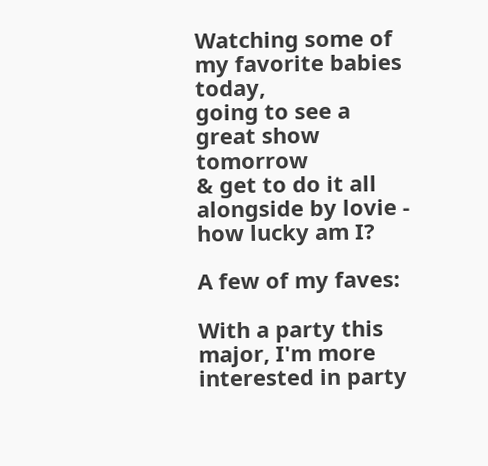Watching some of my favorite babies today,
going to see a great show tomorrow
& get to do it all alongside by lovie - how lucky am I?

A few of my faves:

With a party this major, I'm more interested in party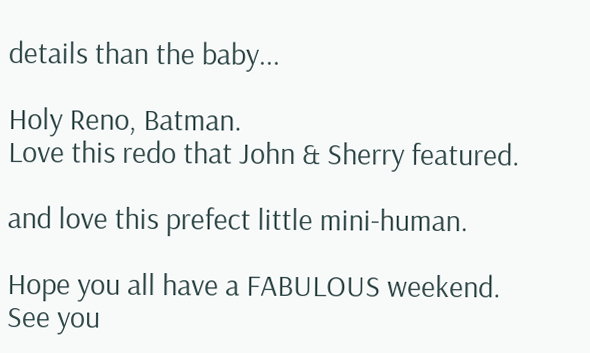details than the baby...

Holy Reno, Batman.
Love this redo that John & Sherry featured.

and love this prefect little mini-human.

Hope you all have a FABULOUS weekend.
See you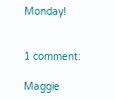Monday!


1 comment:

Maggie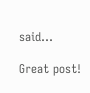said...

Great post!